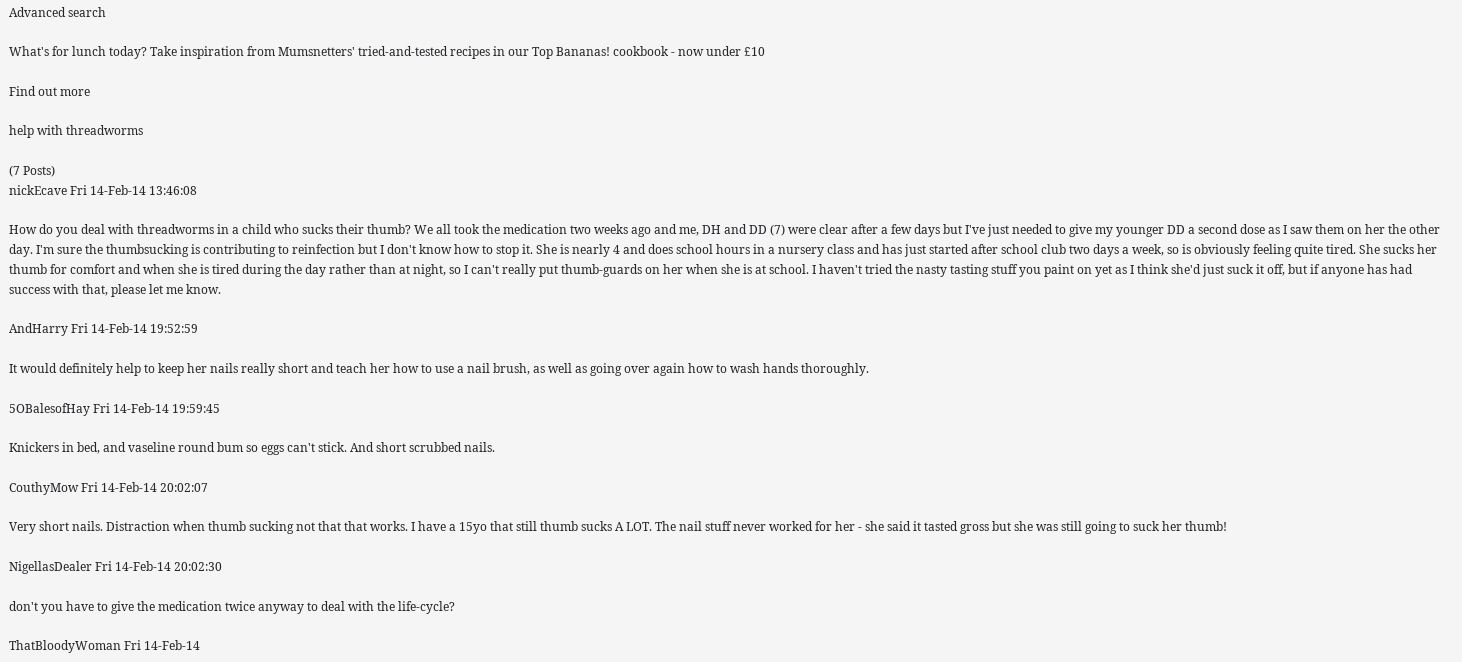Advanced search

What's for lunch today? Take inspiration from Mumsnetters' tried-and-tested recipes in our Top Bananas! cookbook - now under £10

Find out more

help with threadworms

(7 Posts)
nickEcave Fri 14-Feb-14 13:46:08

How do you deal with threadworms in a child who sucks their thumb? We all took the medication two weeks ago and me, DH and DD (7) were clear after a few days but I've just needed to give my younger DD a second dose as I saw them on her the other day. I'm sure the thumbsucking is contributing to reinfection but I don't know how to stop it. She is nearly 4 and does school hours in a nursery class and has just started after school club two days a week, so is obviously feeling quite tired. She sucks her thumb for comfort and when she is tired during the day rather than at night, so I can't really put thumb-guards on her when she is at school. I haven't tried the nasty tasting stuff you paint on yet as I think she'd just suck it off, but if anyone has had success with that, please let me know.

AndHarry Fri 14-Feb-14 19:52:59

It would definitely help to keep her nails really short and teach her how to use a nail brush, as well as going over again how to wash hands thoroughly.

5OBalesofHay Fri 14-Feb-14 19:59:45

Knickers in bed, and vaseline round bum so eggs can't stick. And short scrubbed nails.

CouthyMow Fri 14-Feb-14 20:02:07

Very short nails. Distraction when thumb sucking not that that works. I have a 15yo that still thumb sucks A LOT. The nail stuff never worked for her - she said it tasted gross but she was still going to suck her thumb!

NigellasDealer Fri 14-Feb-14 20:02:30

don't you have to give the medication twice anyway to deal with the life-cycle?

ThatBloodyWoman Fri 14-Feb-14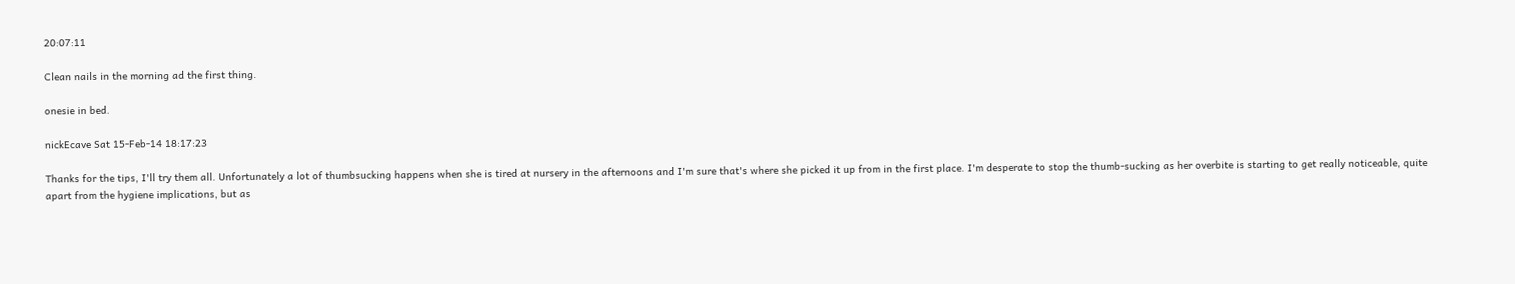20:07:11

Clean nails in the morning ad the first thing.

onesie in bed.

nickEcave Sat 15-Feb-14 18:17:23

Thanks for the tips, I'll try them all. Unfortunately a lot of thumbsucking happens when she is tired at nursery in the afternoons and I'm sure that's where she picked it up from in the first place. I'm desperate to stop the thumb-sucking as her overbite is starting to get really noticeable, quite apart from the hygiene implications, but as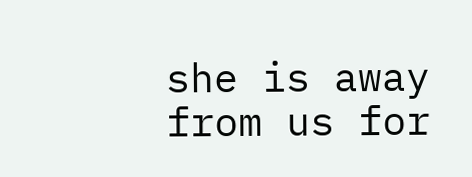she is away from us for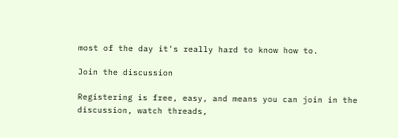most of the day it's really hard to know how to.

Join the discussion

Registering is free, easy, and means you can join in the discussion, watch threads,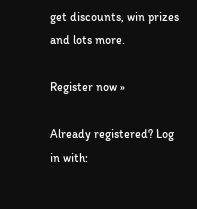get discounts, win prizes and lots more.

Register now »

Already registered? Log in with: